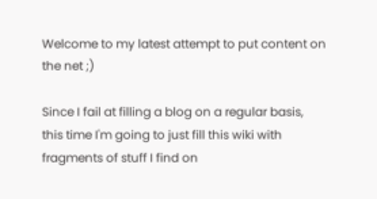Welcome to my latest attempt to put content on the net ;)

Since I fail at filling a blog on a regular basis, this time I'm going to just fill this wiki with fragments of stuff I find on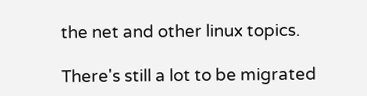the net and other linux topics.

There's still a lot to be migrated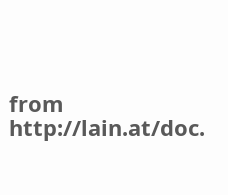from http://lain.at/doc.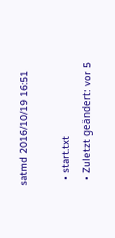satmd 2016/10/19 16:51

  • start.txt
  • Zuletzt geändert: vor 5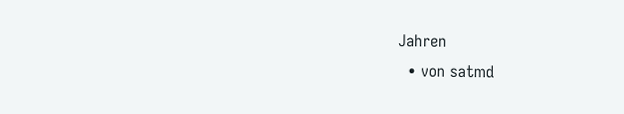Jahren
  • von satmd